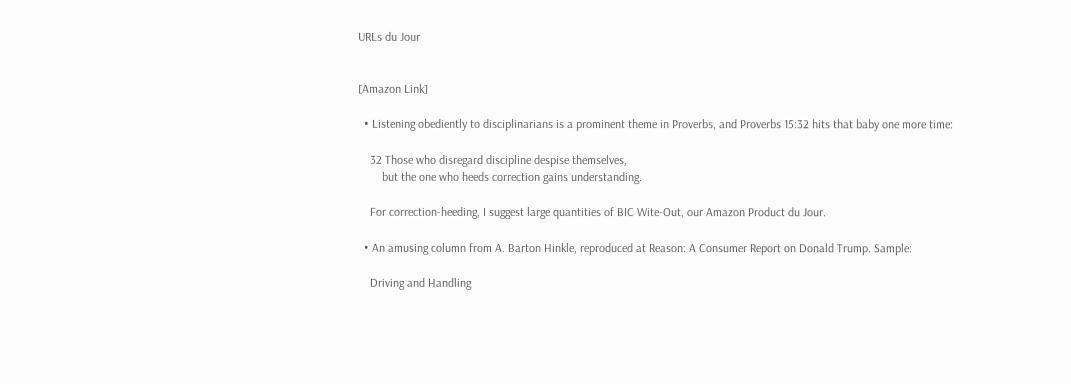URLs du Jour


[Amazon Link]

  • Listening obediently to disciplinarians is a prominent theme in Proverbs, and Proverbs 15:32 hits that baby one more time:

    32 Those who disregard discipline despise themselves,
        but the one who heeds correction gains understanding.

    For correction-heeding, I suggest large quantities of BIC Wite-Out, our Amazon Product du Jour.

  • An amusing column from A. Barton Hinkle, reproduced at Reason: A Consumer Report on Donald Trump. Sample:

    Driving and Handling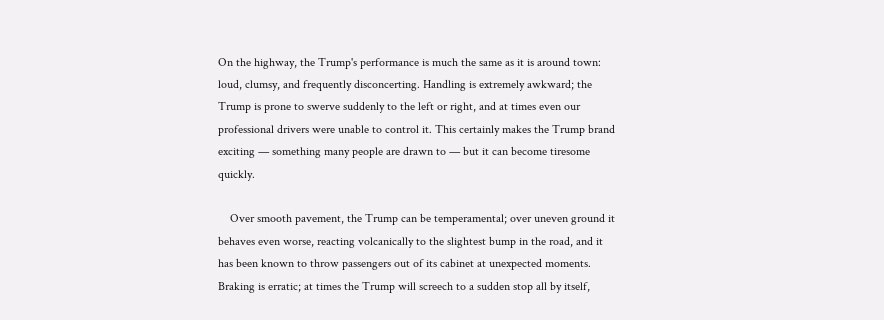On the highway, the Trump's performance is much the same as it is around town: loud, clumsy, and frequently disconcerting. Handling is extremely awkward; the Trump is prone to swerve suddenly to the left or right, and at times even our professional drivers were unable to control it. This certainly makes the Trump brand exciting — something many people are drawn to — but it can become tiresome quickly.

    Over smooth pavement, the Trump can be temperamental; over uneven ground it behaves even worse, reacting volcanically to the slightest bump in the road, and it has been known to throw passengers out of its cabinet at unexpected moments. Braking is erratic; at times the Trump will screech to a sudden stop all by itself,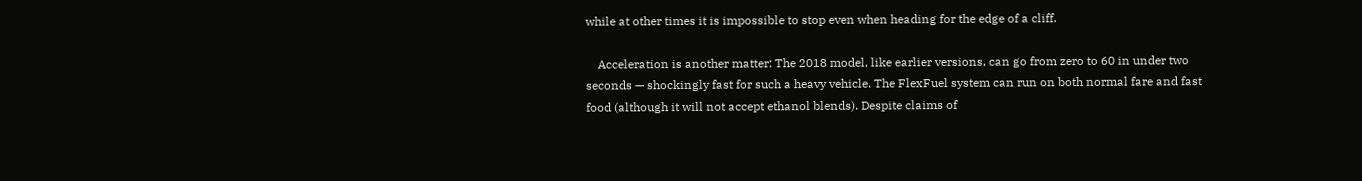while at other times it is impossible to stop even when heading for the edge of a cliff.

    Acceleration is another matter: The 2018 model, like earlier versions, can go from zero to 60 in under two seconds — shockingly fast for such a heavy vehicle. The FlexFuel system can run on both normal fare and fast food (although it will not accept ethanol blends). Despite claims of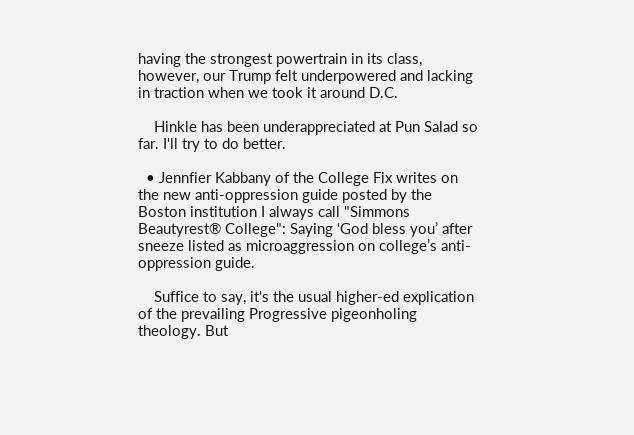having the strongest powertrain in its class, however, our Trump felt underpowered and lacking in traction when we took it around D.C.

    Hinkle has been underappreciated at Pun Salad so far. I'll try to do better.

  • Jennfier Kabbany of the College Fix writes on the new anti-oppression guide posted by the Boston institution I always call "Simmons Beautyrest® College": Saying ‘God bless you’ after sneeze listed as microaggression on college’s anti-oppression guide.

    Suffice to say, it's the usual higher-ed explication of the prevailing Progressive pigeonholing theology. But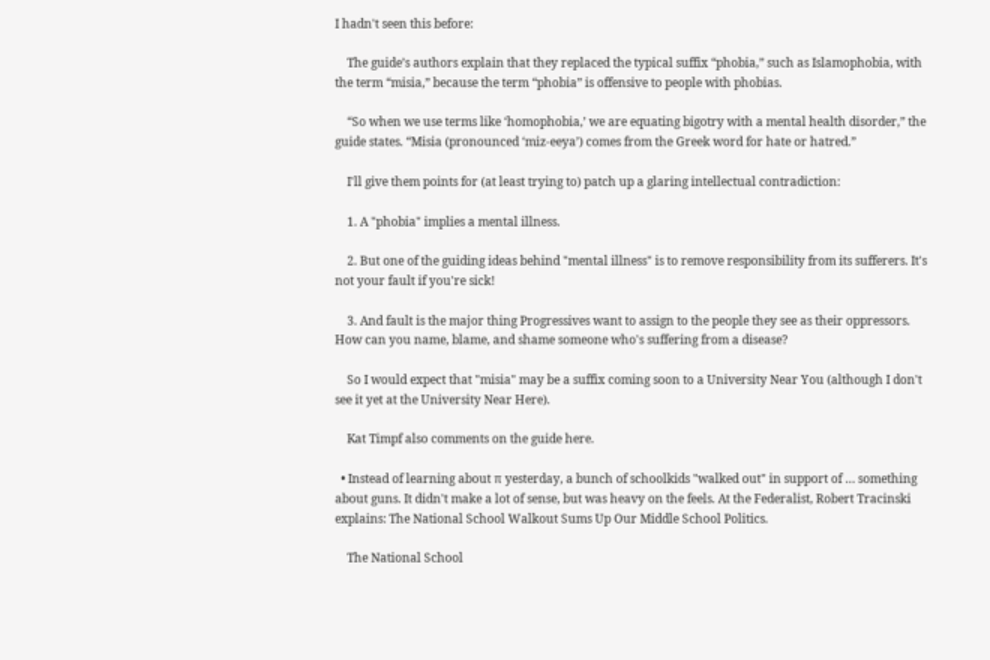I hadn't seen this before:

    The guide’s authors explain that they replaced the typical suffix “phobia,” such as Islamophobia, with the term “misia,” because the term “phobia” is offensive to people with phobias.

    “So when we use terms like ‘homophobia,’ we are equating bigotry with a mental health disorder,” the guide states. “Misia (pronounced ‘miz-eeya’) comes from the Greek word for hate or hatred.”

    I'll give them points for (at least trying to) patch up a glaring intellectual contradiction:

    1. A "phobia" implies a mental illness.

    2. But one of the guiding ideas behind "mental illness" is to remove responsibility from its sufferers. It's not your fault if you're sick!

    3. And fault is the major thing Progressives want to assign to the people they see as their oppressors. How can you name, blame, and shame someone who's suffering from a disease?

    So I would expect that "misia" may be a suffix coming soon to a University Near You (although I don't see it yet at the University Near Here).

    Kat Timpf also comments on the guide here.

  • Instead of learning about π yesterday, a bunch of schoolkids "walked out" in support of … something about guns. It didn't make a lot of sense, but was heavy on the feels. At the Federalist, Robert Tracinski explains: The National School Walkout Sums Up Our Middle School Politics.

    The National School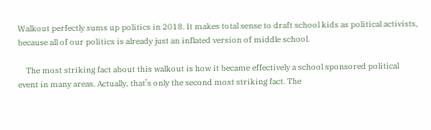Walkout perfectly sums up politics in 2018. It makes total sense to draft school kids as political activists, because all of our politics is already just an inflated version of middle school.

    The most striking fact about this walkout is how it became effectively a school sponsored political event in many areas. Actually, that’s only the second most striking fact. The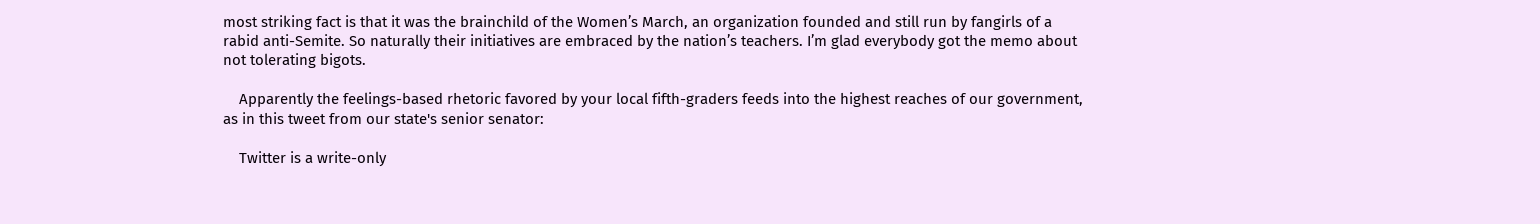most striking fact is that it was the brainchild of the Women’s March, an organization founded and still run by fangirls of a rabid anti-Semite. So naturally their initiatives are embraced by the nation’s teachers. I’m glad everybody got the memo about not tolerating bigots.

    Apparently the feelings-based rhetoric favored by your local fifth-graders feeds into the highest reaches of our government, as in this tweet from our state's senior senator:

    Twitter is a write-only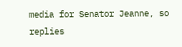media for Senator Jeanne, so replies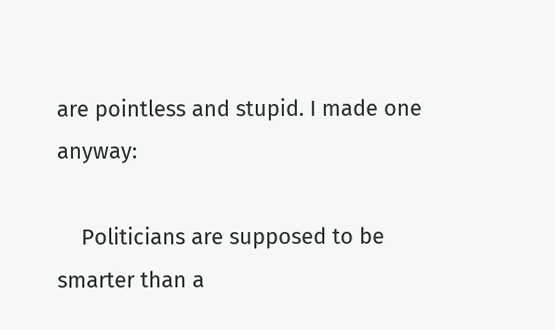are pointless and stupid. I made one anyway:

    Politicians are supposed to be smarter than a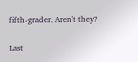fifth-grader. Aren't they?

Last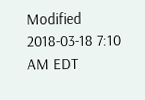Modified 2018-03-18 7:10 AM EDT